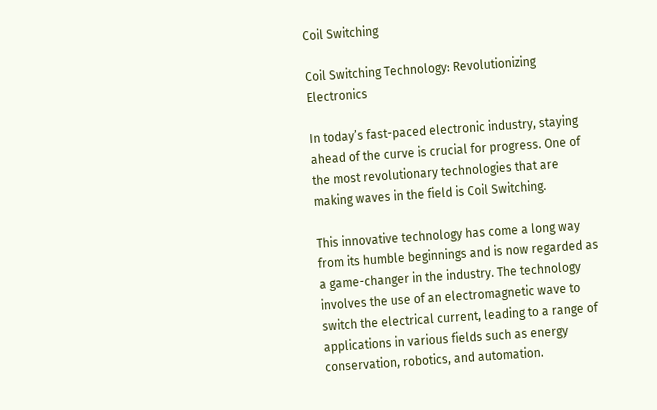Coil Switching

Coil Switching Technology: Revolutionizing Electronics

In today’s fast-paced electronic industry, staying ahead of the curve is crucial for progress. One of the most revolutionary technologies that are making waves in the field is Coil Switching.

This innovative technology has come a long way from its humble beginnings and is now regarded as a game-changer in the industry. The technology involves the use of an electromagnetic wave to switch the electrical current, leading to a range of applications in various fields such as energy conservation, robotics, and automation.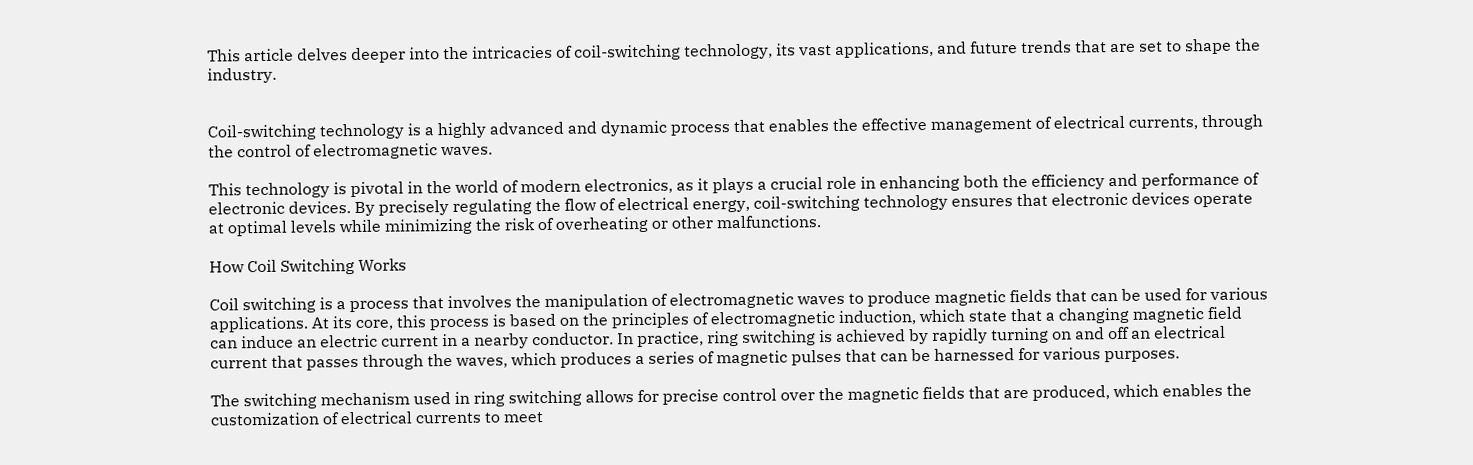This article delves deeper into the intricacies of coil-switching technology, its vast applications, and future trends that are set to shape the industry.


Coil-switching technology is a highly advanced and dynamic process that enables the effective management of electrical currents, through the control of electromagnetic waves.

This technology is pivotal in the world of modern electronics, as it plays a crucial role in enhancing both the efficiency and performance of electronic devices. By precisely regulating the flow of electrical energy, coil-switching technology ensures that electronic devices operate at optimal levels while minimizing the risk of overheating or other malfunctions.

How Coil Switching Works

Coil switching is a process that involves the manipulation of electromagnetic waves to produce magnetic fields that can be used for various applications. At its core, this process is based on the principles of electromagnetic induction, which state that a changing magnetic field can induce an electric current in a nearby conductor. In practice, ring switching is achieved by rapidly turning on and off an electrical current that passes through the waves, which produces a series of magnetic pulses that can be harnessed for various purposes.

The switching mechanism used in ring switching allows for precise control over the magnetic fields that are produced, which enables the customization of electrical currents to meet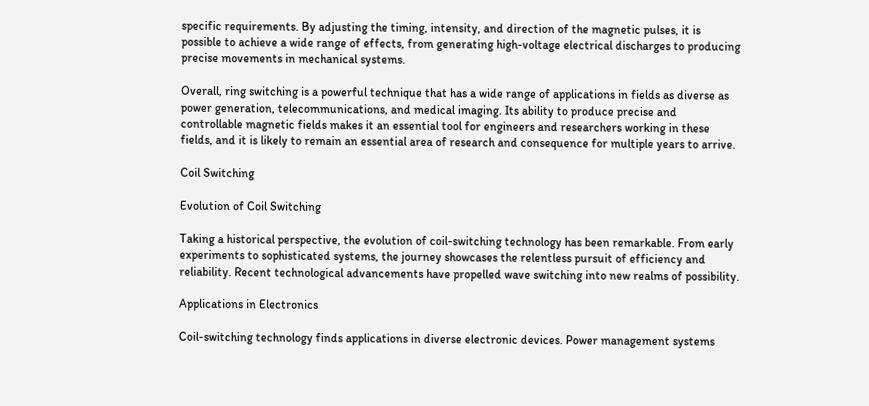specific requirements. By adjusting the timing, intensity, and direction of the magnetic pulses, it is possible to achieve a wide range of effects, from generating high-voltage electrical discharges to producing precise movements in mechanical systems.

Overall, ring switching is a powerful technique that has a wide range of applications in fields as diverse as power generation, telecommunications, and medical imaging. Its ability to produce precise and controllable magnetic fields makes it an essential tool for engineers and researchers working in these fields, and it is likely to remain an essential area of research and consequence for multiple years to arrive.

Coil Switching

Evolution of Coil Switching

Taking a historical perspective, the evolution of coil-switching technology has been remarkable. From early experiments to sophisticated systems, the journey showcases the relentless pursuit of efficiency and reliability. Recent technological advancements have propelled wave switching into new realms of possibility.

Applications in Electronics

Coil-switching technology finds applications in diverse electronic devices. Power management systems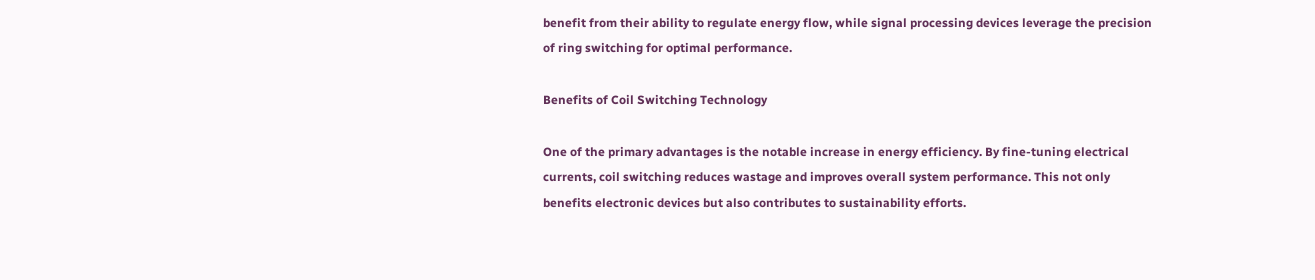benefit from their ability to regulate energy flow, while signal processing devices leverage the precision of ring switching for optimal performance.

Benefits of Coil Switching Technology

One of the primary advantages is the notable increase in energy efficiency. By fine-tuning electrical currents, coil switching reduces wastage and improves overall system performance. This not only benefits electronic devices but also contributes to sustainability efforts.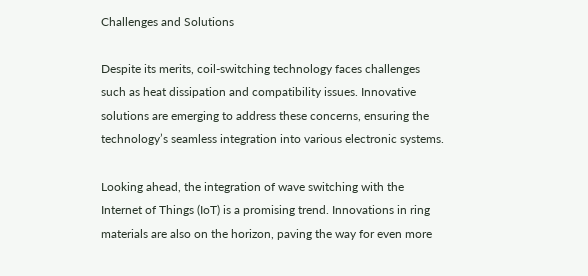Challenges and Solutions

Despite its merits, coil-switching technology faces challenges such as heat dissipation and compatibility issues. Innovative solutions are emerging to address these concerns, ensuring the technology’s seamless integration into various electronic systems.

Looking ahead, the integration of wave switching with the Internet of Things (IoT) is a promising trend. Innovations in ring materials are also on the horizon, paving the way for even more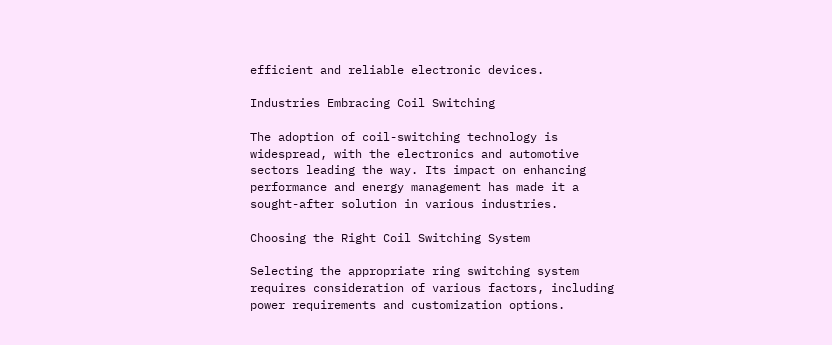efficient and reliable electronic devices.

Industries Embracing Coil Switching

The adoption of coil-switching technology is widespread, with the electronics and automotive sectors leading the way. Its impact on enhancing performance and energy management has made it a sought-after solution in various industries.

Choosing the Right Coil Switching System

Selecting the appropriate ring switching system requires consideration of various factors, including power requirements and customization options.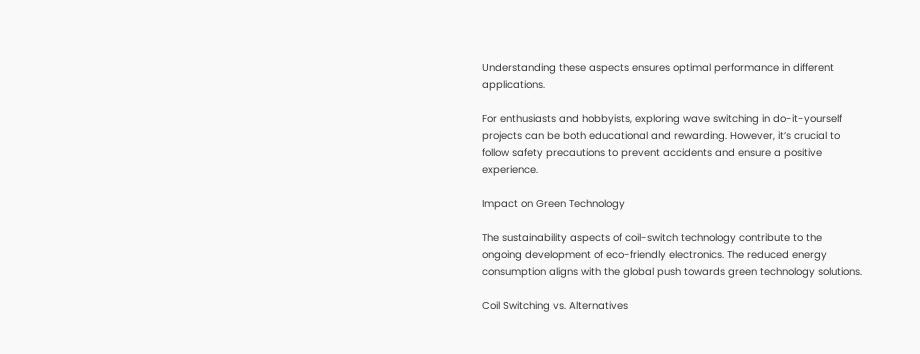Understanding these aspects ensures optimal performance in different applications.

For enthusiasts and hobbyists, exploring wave switching in do-it-yourself projects can be both educational and rewarding. However, it’s crucial to follow safety precautions to prevent accidents and ensure a positive experience.

Impact on Green Technology

The sustainability aspects of coil-switch technology contribute to the ongoing development of eco-friendly electronics. The reduced energy consumption aligns with the global push towards green technology solutions.

Coil Switching vs. Alternatives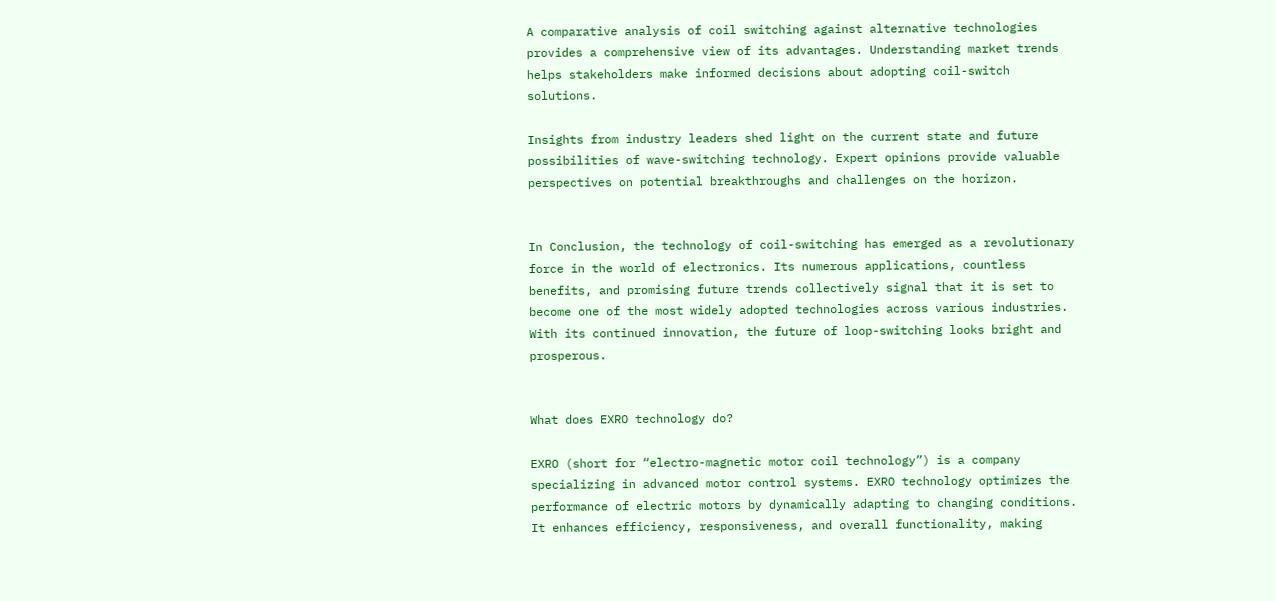A comparative analysis of coil switching against alternative technologies provides a comprehensive view of its advantages. Understanding market trends helps stakeholders make informed decisions about adopting coil-switch solutions.

Insights from industry leaders shed light on the current state and future possibilities of wave-switching technology. Expert opinions provide valuable perspectives on potential breakthroughs and challenges on the horizon.


In Conclusion, the technology of coil-switching has emerged as a revolutionary force in the world of electronics. Its numerous applications, countless benefits, and promising future trends collectively signal that it is set to become one of the most widely adopted technologies across various industries. With its continued innovation, the future of loop-switching looks bright and prosperous.


What does EXRO technology do?

EXRO (short for “electro-magnetic motor coil technology”) is a company specializing in advanced motor control systems. EXRO technology optimizes the performance of electric motors by dynamically adapting to changing conditions. It enhances efficiency, responsiveness, and overall functionality, making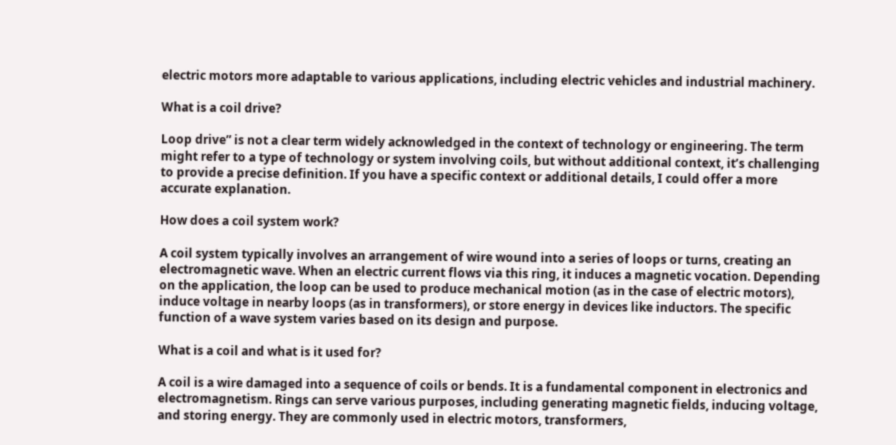electric motors more adaptable to various applications, including electric vehicles and industrial machinery.

What is a coil drive?

Loop drive” is not a clear term widely acknowledged in the context of technology or engineering. The term might refer to a type of technology or system involving coils, but without additional context, it’s challenging to provide a precise definition. If you have a specific context or additional details, I could offer a more accurate explanation.

How does a coil system work?

A coil system typically involves an arrangement of wire wound into a series of loops or turns, creating an electromagnetic wave. When an electric current flows via this ring, it induces a magnetic vocation. Depending on the application, the loop can be used to produce mechanical motion (as in the case of electric motors), induce voltage in nearby loops (as in transformers), or store energy in devices like inductors. The specific function of a wave system varies based on its design and purpose.

What is a coil and what is it used for?

A coil is a wire damaged into a sequence of coils or bends. It is a fundamental component in electronics and electromagnetism. Rings can serve various purposes, including generating magnetic fields, inducing voltage, and storing energy. They are commonly used in electric motors, transformers,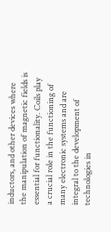inductors, and other devices where the manipulation of magnetic fields is essential for functionality. Coils play a crucial role in the functioning of many electronic systems and are integral to the development of technologies in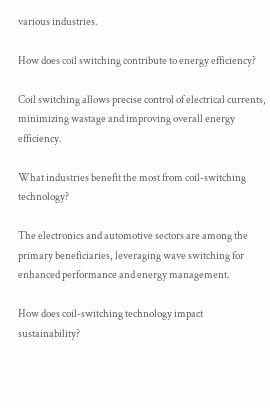various industries.

How does coil switching contribute to energy efficiency?

Coil switching allows precise control of electrical currents, minimizing wastage and improving overall energy efficiency.

What industries benefit the most from coil-switching technology?

The electronics and automotive sectors are among the primary beneficiaries, leveraging wave switching for enhanced performance and energy management.

How does coil-switching technology impact sustainability?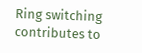Ring switching contributes to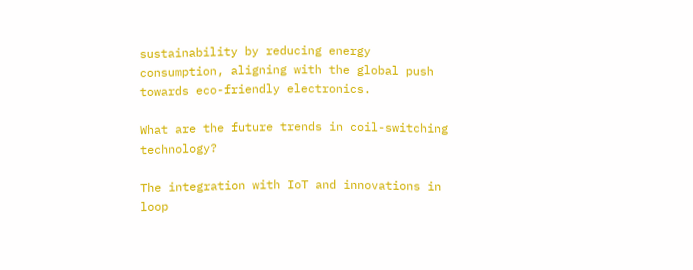sustainability by reducing energy consumption, aligning with the global push towards eco-friendly electronics.

What are the future trends in coil-switching technology?

The integration with IoT and innovations in loop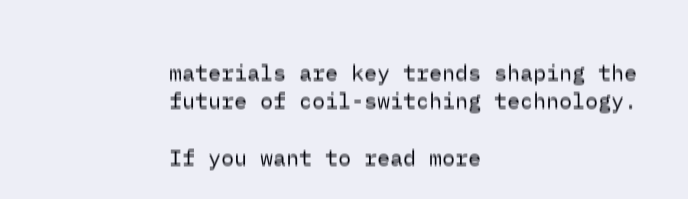materials are key trends shaping the future of coil-switching technology.

If you want to read more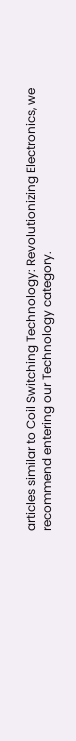articles similar to Coil Switching Technology: Revolutionizing Electronics, we recommend entering our Technology category.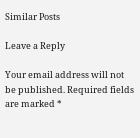Similar Posts

Leave a Reply

Your email address will not be published. Required fields are marked *